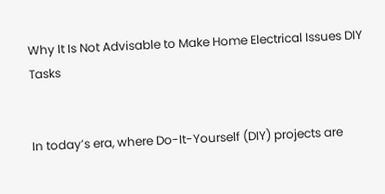Why It Is Not Advisable to Make Home Electrical Issues DIY Tasks


In today’s era, where Do-It-Yourself (DIY) projects are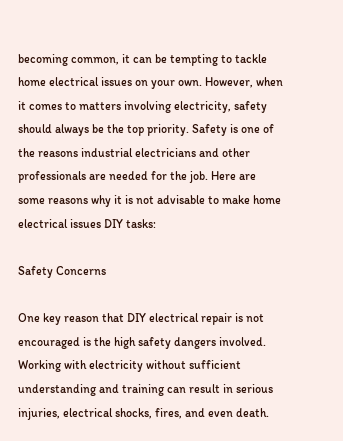becoming common, it can be tempting to tackle home electrical issues on your own. However, when it comes to matters involving electricity, safety should always be the top priority. Safety is one of the reasons industrial electricians and other professionals are needed for the job. Here are some reasons why it is not advisable to make home electrical issues DIY tasks:

Safety Concerns

One key reason that DIY electrical repair is not encouraged is the high safety dangers involved. Working with electricity without sufficient understanding and training can result in serious injuries, electrical shocks, fires, and even death.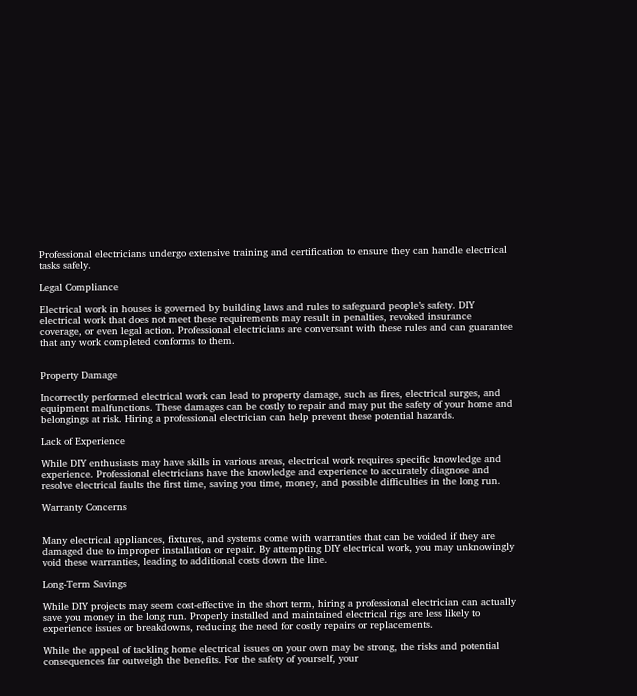Professional electricians undergo extensive training and certification to ensure they can handle electrical tasks safely.

Legal Compliance

Electrical work in houses is governed by building laws and rules to safeguard people’s safety. DIY electrical work that does not meet these requirements may result in penalties, revoked insurance coverage, or even legal action. Professional electricians are conversant with these rules and can guarantee that any work completed conforms to them.


Property Damage

Incorrectly performed electrical work can lead to property damage, such as fires, electrical surges, and equipment malfunctions. These damages can be costly to repair and may put the safety of your home and belongings at risk. Hiring a professional electrician can help prevent these potential hazards.

Lack of Experience

While DIY enthusiasts may have skills in various areas, electrical work requires specific knowledge and experience. Professional electricians have the knowledge and experience to accurately diagnose and resolve electrical faults the first time, saving you time, money, and possible difficulties in the long run.

Warranty Concerns


Many electrical appliances, fixtures, and systems come with warranties that can be voided if they are damaged due to improper installation or repair. By attempting DIY electrical work, you may unknowingly void these warranties, leading to additional costs down the line.

Long-Term Savings

While DIY projects may seem cost-effective in the short term, hiring a professional electrician can actually save you money in the long run. Properly installed and maintained electrical rigs are less likely to experience issues or breakdowns, reducing the need for costly repairs or replacements.

While the appeal of tackling home electrical issues on your own may be strong, the risks and potential consequences far outweigh the benefits. For the safety of yourself, your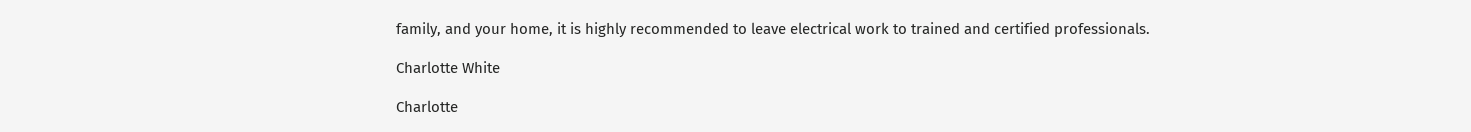family, and your home, it is highly recommended to leave electrical work to trained and certified professionals.

Charlotte White

Charlotte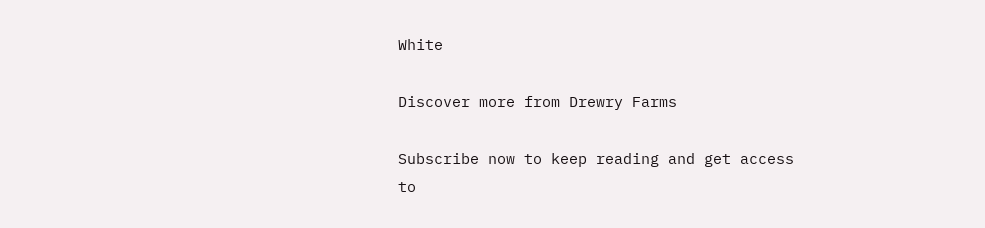White

Discover more from Drewry Farms

Subscribe now to keep reading and get access to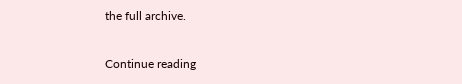the full archive.

Continue reading